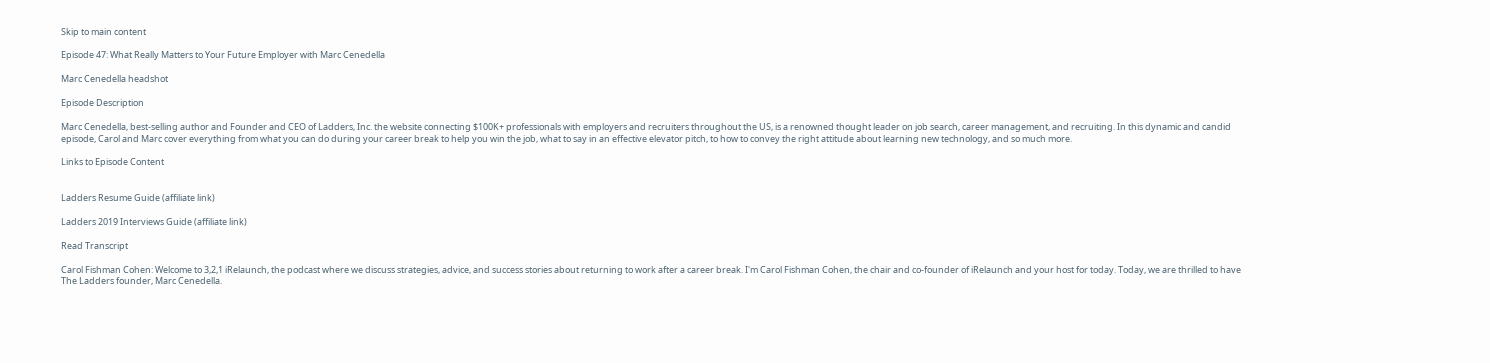Skip to main content

Episode 47: What Really Matters to Your Future Employer with Marc Cenedella

Marc Cenedella headshot

Episode Description

Marc Cenedella, best-selling author and Founder and CEO of Ladders, Inc. the website connecting $100K+ professionals with employers and recruiters throughout the US, is a renowned thought leader on job search, career management, and recruiting. In this dynamic and candid episode, Carol and Marc cover everything from what you can do during your career break to help you win the job, what to say in an effective elevator pitch, to how to convey the right attitude about learning new technology, and so much more.

Links to Episode Content


Ladders Resume Guide (affiliate link)

Ladders 2019 Interviews Guide (affiliate link)

Read Transcript

Carol Fishman Cohen: Welcome to 3,2,1 iRelaunch, the podcast where we discuss strategies, advice, and success stories about returning to work after a career break. I'm Carol Fishman Cohen, the chair and co-founder of iRelaunch and your host for today. Today, we are thrilled to have The Ladders founder, Marc Cenedella.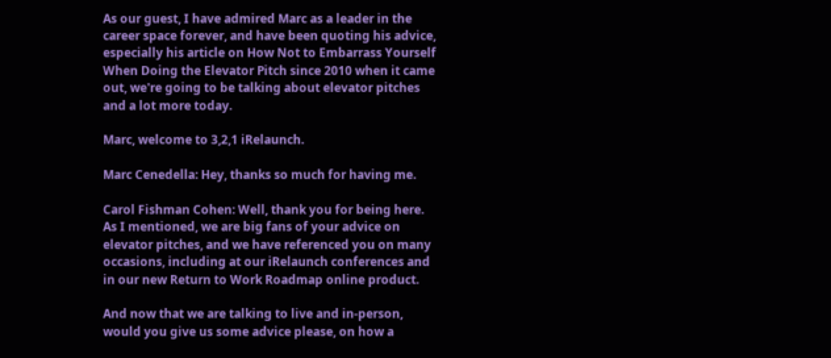As our guest, I have admired Marc as a leader in the career space forever, and have been quoting his advice, especially his article on How Not to Embarrass Yourself When Doing the Elevator Pitch since 2010 when it came out, we're going to be talking about elevator pitches and a lot more today.

Marc, welcome to 3,2,1 iRelaunch.

Marc Cenedella: Hey, thanks so much for having me.

Carol Fishman Cohen: Well, thank you for being here. As I mentioned, we are big fans of your advice on elevator pitches, and we have referenced you on many occasions, including at our iRelaunch conferences and in our new Return to Work Roadmap online product.

And now that we are talking to live and in-person, would you give us some advice please, on how a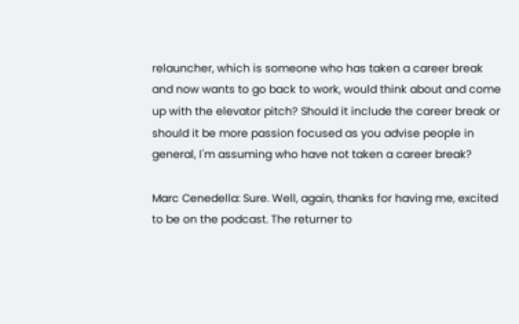relauncher, which is someone who has taken a career break and now wants to go back to work, would think about and come up with the elevator pitch? Should it include the career break or should it be more passion focused as you advise people in general, I'm assuming who have not taken a career break?

Marc Cenedella: Sure. Well, again, thanks for having me, excited to be on the podcast. The returner to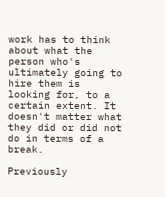work has to think about what the person who's ultimately going to hire them is looking for, to a certain extent. It doesn't matter what they did or did not do in terms of a break.

Previously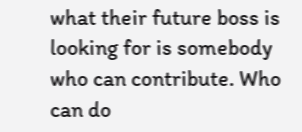what their future boss is looking for is somebody who can contribute. Who can do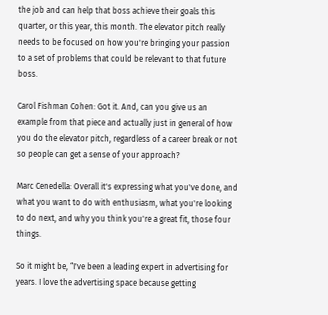the job and can help that boss achieve their goals this quarter, or this year, this month. The elevator pitch really needs to be focused on how you're bringing your passion to a set of problems that could be relevant to that future boss.

Carol Fishman Cohen: Got it. And, can you give us an example from that piece and actually just in general of how you do the elevator pitch, regardless of a career break or not so people can get a sense of your approach?

Marc Cenedella: Overall it's expressing what you've done, and what you want to do with enthusiasm, what you're looking to do next, and why you think you're a great fit, those four things.

So it might be, “I've been a leading expert in advertising for years. I love the advertising space because getting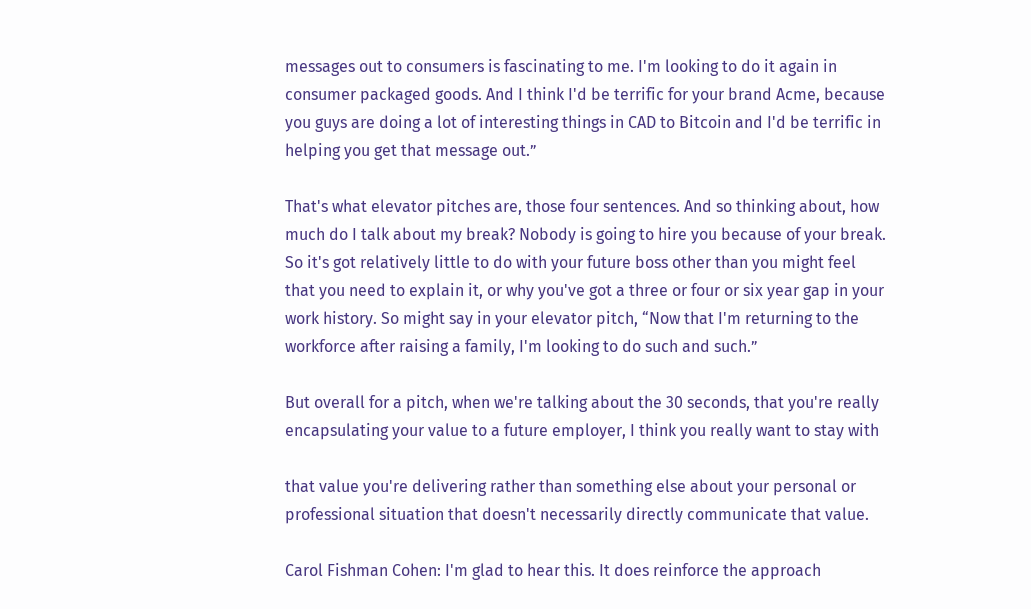messages out to consumers is fascinating to me. I'm looking to do it again in consumer packaged goods. And I think I'd be terrific for your brand Acme, because you guys are doing a lot of interesting things in CAD to Bitcoin and I'd be terrific in helping you get that message out.”

That's what elevator pitches are, those four sentences. And so thinking about, how much do I talk about my break? Nobody is going to hire you because of your break. So it's got relatively little to do with your future boss other than you might feel that you need to explain it, or why you've got a three or four or six year gap in your work history. So might say in your elevator pitch, “Now that I'm returning to the workforce after raising a family, I'm looking to do such and such.”

But overall for a pitch, when we're talking about the 30 seconds, that you're really encapsulating your value to a future employer, I think you really want to stay with

that value you're delivering rather than something else about your personal or professional situation that doesn't necessarily directly communicate that value.

Carol Fishman Cohen: I'm glad to hear this. It does reinforce the approach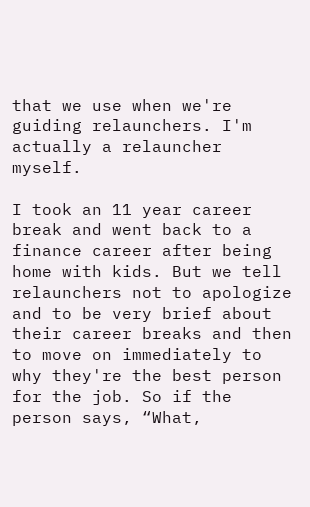that we use when we're guiding relaunchers. I'm actually a relauncher myself.

I took an 11 year career break and went back to a finance career after being home with kids. But we tell relaunchers not to apologize and to be very brief about their career breaks and then to move on immediately to why they're the best person for the job. So if the person says, “What,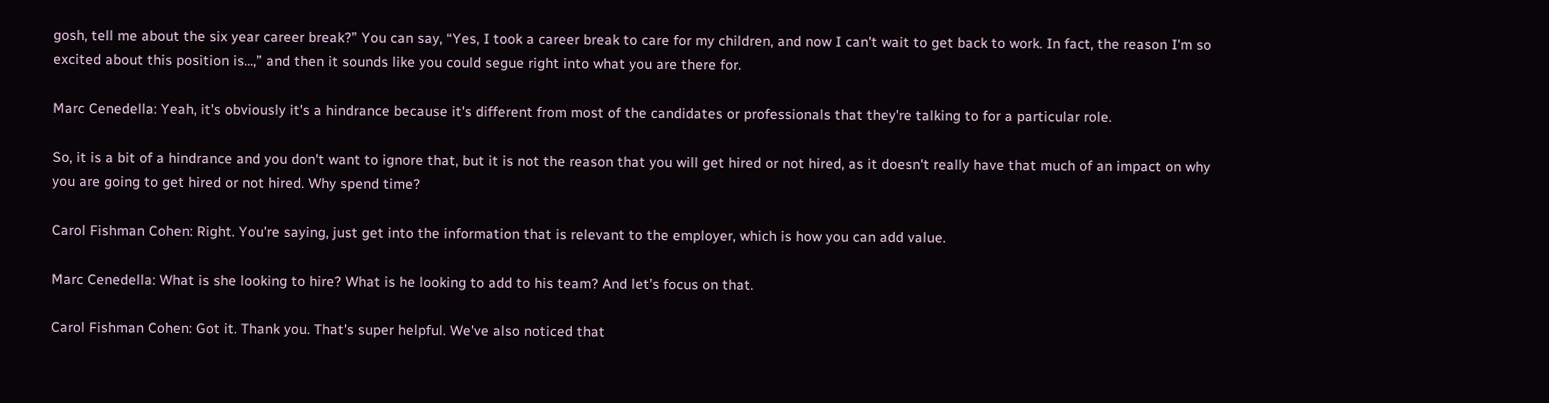gosh, tell me about the six year career break?” You can say, “Yes, I took a career break to care for my children, and now I can't wait to get back to work. In fact, the reason I'm so excited about this position is...,” and then it sounds like you could segue right into what you are there for.

Marc Cenedella: Yeah, it's obviously it's a hindrance because it's different from most of the candidates or professionals that they're talking to for a particular role.

So, it is a bit of a hindrance and you don't want to ignore that, but it is not the reason that you will get hired or not hired, as it doesn't really have that much of an impact on why you are going to get hired or not hired. Why spend time?

Carol Fishman Cohen: Right. You're saying, just get into the information that is relevant to the employer, which is how you can add value.

Marc Cenedella: What is she looking to hire? What is he looking to add to his team? And let’s focus on that.

Carol Fishman Cohen: Got it. Thank you. That's super helpful. We've also noticed that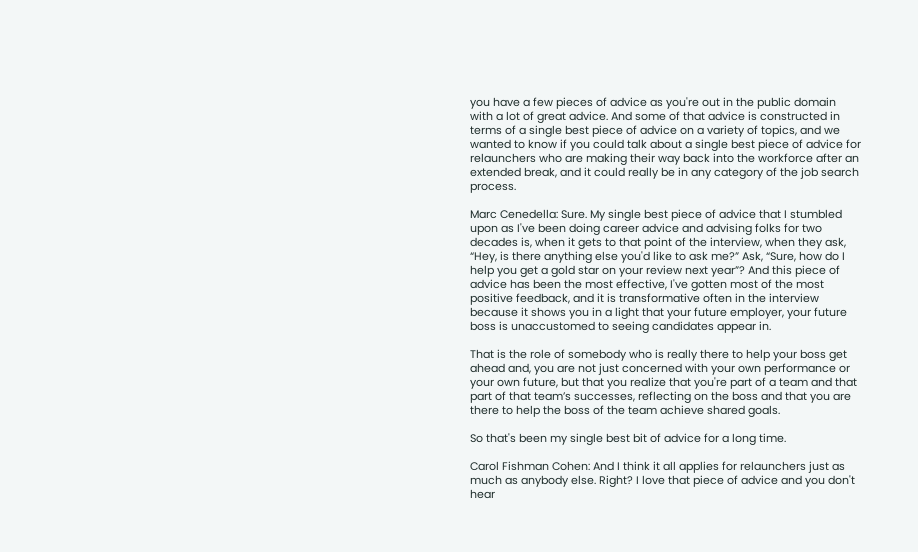you have a few pieces of advice as you're out in the public domain with a lot of great advice. And some of that advice is constructed in terms of a single best piece of advice on a variety of topics, and we wanted to know if you could talk about a single best piece of advice for relaunchers who are making their way back into the workforce after an extended break, and it could really be in any category of the job search process.

Marc Cenedella: Sure. My single best piece of advice that I stumbled upon as I've been doing career advice and advising folks for two decades is, when it gets to that point of the interview, when they ask, “Hey, is there anything else you'd like to ask me?” Ask, “Sure, how do I help you get a gold star on your review next year”? And this piece of advice has been the most effective, I've gotten most of the most positive feedback, and it is transformative often in the interview because it shows you in a light that your future employer, your future boss is unaccustomed to seeing candidates appear in.

That is the role of somebody who is really there to help your boss get ahead and, you are not just concerned with your own performance or your own future, but that you realize that you're part of a team and that part of that team’s successes, reflecting on the boss and that you are there to help the boss of the team achieve shared goals.

So that's been my single best bit of advice for a long time.

Carol Fishman Cohen: And I think it all applies for relaunchers just as much as anybody else. Right? I love that piece of advice and you don't hear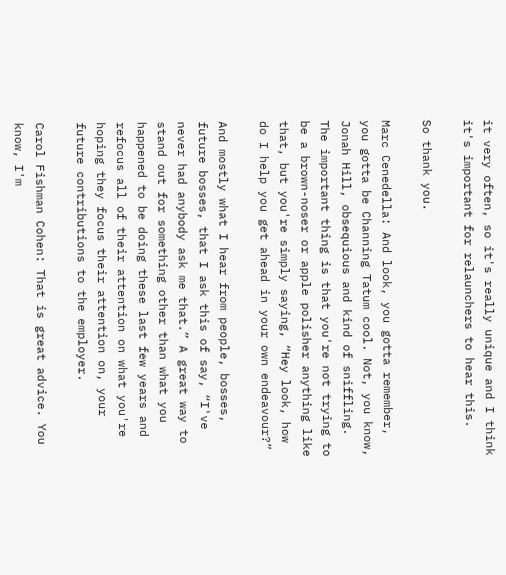it very often, so it's really unique and I think it's important for relaunchers to hear this.

So thank you.

Marc Cenedella: And look, you gotta remember, you gotta be Channing Tatum cool. Not, you know, Jonah Hill, obsequious and kind of sniffling. The important thing is that you're not trying to be a brown-noser or apple polisher anything like that, but you're simply saying, “Hey look, how do I help you get ahead in your own endeavour?”

And mostly what I hear from people, bosses, future bosses, that I ask this of say, “I've never had anybody ask me that.” A great way to stand out for something other than what you happened to be doing these last few years and refocus all of their attention on what you're hoping they focus their attention on, your future contributions to the employer.

Carol Fishman Cohen: That is great advice. You know, I'm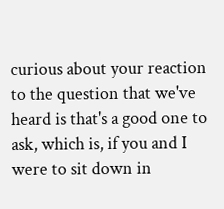curious about your reaction to the question that we've heard is that's a good one to ask, which is, if you and I were to sit down in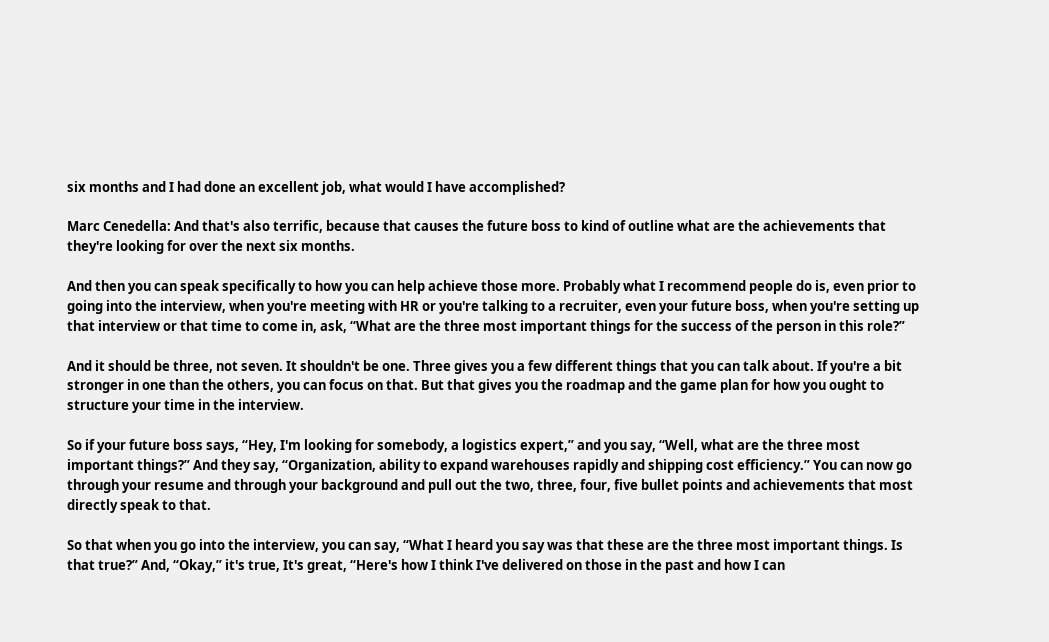six months and I had done an excellent job, what would I have accomplished?

Marc Cenedella: And that's also terrific, because that causes the future boss to kind of outline what are the achievements that they're looking for over the next six months.

And then you can speak specifically to how you can help achieve those more. Probably what I recommend people do is, even prior to going into the interview, when you're meeting with HR or you're talking to a recruiter, even your future boss, when you're setting up that interview or that time to come in, ask, “What are the three most important things for the success of the person in this role?”

And it should be three, not seven. It shouldn't be one. Three gives you a few different things that you can talk about. If you're a bit stronger in one than the others, you can focus on that. But that gives you the roadmap and the game plan for how you ought to structure your time in the interview.

So if your future boss says, “Hey, I'm looking for somebody, a logistics expert,” and you say, “Well, what are the three most important things?” And they say, “Organization, ability to expand warehouses rapidly and shipping cost efficiency.” You can now go through your resume and through your background and pull out the two, three, four, five bullet points and achievements that most directly speak to that.

So that when you go into the interview, you can say, “What I heard you say was that these are the three most important things. Is that true?” And, “Okay,” it's true, It's great, “Here's how I think I've delivered on those in the past and how I can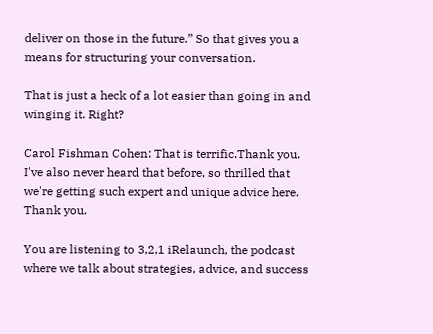deliver on those in the future.” So that gives you a means for structuring your conversation.

That is just a heck of a lot easier than going in and winging it. Right?

Carol Fishman Cohen: That is terrific.Thank you. I've also never heard that before, so thrilled that we're getting such expert and unique advice here. Thank you.

You are listening to 3,2,1 iRelaunch, the podcast where we talk about strategies, advice, and success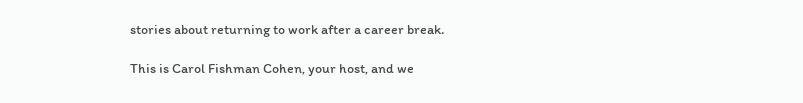stories about returning to work after a career break.

This is Carol Fishman Cohen, your host, and we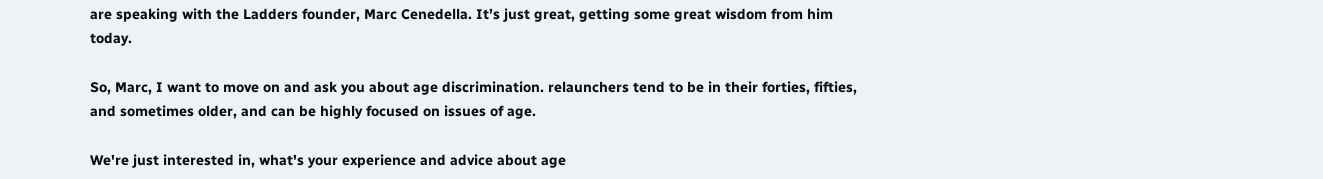are speaking with the Ladders founder, Marc Cenedella. It’s just great, getting some great wisdom from him today.

So, Marc, I want to move on and ask you about age discrimination. relaunchers tend to be in their forties, fifties, and sometimes older, and can be highly focused on issues of age.

We're just interested in, what's your experience and advice about age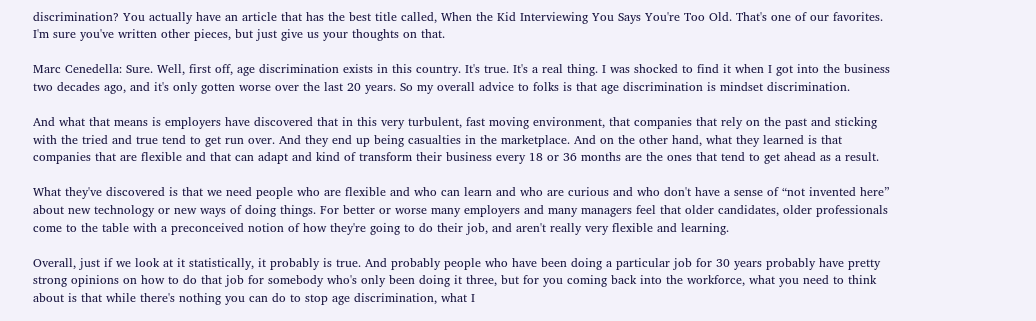discrimination? You actually have an article that has the best title called, When the Kid Interviewing You Says You're Too Old. That's one of our favorites. I'm sure you've written other pieces, but just give us your thoughts on that.

Marc Cenedella: Sure. Well, first off, age discrimination exists in this country. It's true. It's a real thing. I was shocked to find it when I got into the business two decades ago, and it's only gotten worse over the last 20 years. So my overall advice to folks is that age discrimination is mindset discrimination.

And what that means is employers have discovered that in this very turbulent, fast moving environment, that companies that rely on the past and sticking with the tried and true tend to get run over. And they end up being casualties in the marketplace. And on the other hand, what they learned is that companies that are flexible and that can adapt and kind of transform their business every 18 or 36 months are the ones that tend to get ahead as a result.

What they've discovered is that we need people who are flexible and who can learn and who are curious and who don't have a sense of “not invented here” about new technology or new ways of doing things. For better or worse many employers and many managers feel that older candidates, older professionals come to the table with a preconceived notion of how they're going to do their job, and aren't really very flexible and learning.

Overall, just if we look at it statistically, it probably is true. And probably people who have been doing a particular job for 30 years probably have pretty strong opinions on how to do that job for somebody who's only been doing it three, but for you coming back into the workforce, what you need to think about is that while there's nothing you can do to stop age discrimination, what I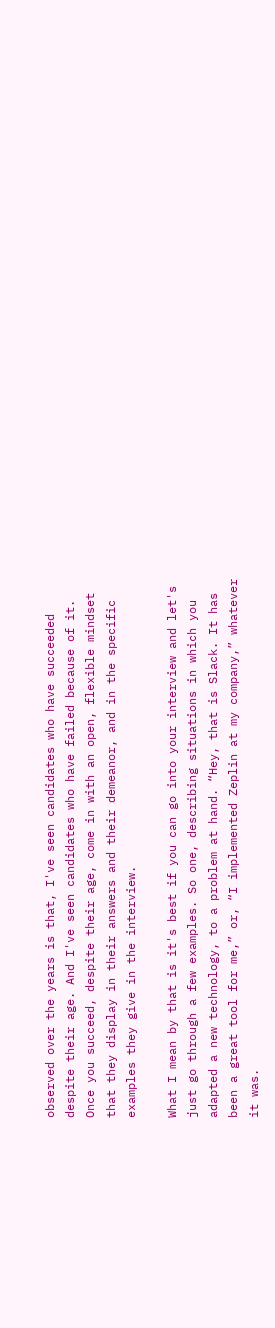observed over the years is that, I've seen candidates who have succeeded despite their age. And I've seen candidates who have failed because of it. Once you succeed, despite their age, come in with an open, flexible mindset that they display in their answers and their demeanor, and in the specific examples they give in the interview.

What I mean by that is it's best if you can go into your interview and let's just go through a few examples. So one, describing situations in which you adapted a new technology, to a problem at hand. “Hey, that is Slack. It has been a great tool for me,” or, “I implemented Zeplin at my company,” whatever it was.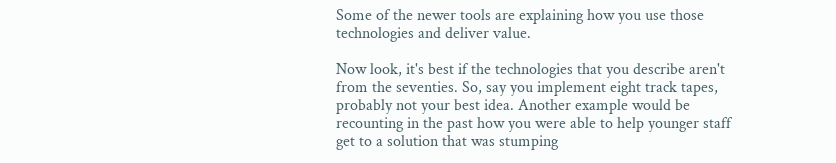Some of the newer tools are explaining how you use those technologies and deliver value.

Now look, it's best if the technologies that you describe aren't from the seventies. So, say you implement eight track tapes, probably not your best idea. Another example would be recounting in the past how you were able to help younger staff get to a solution that was stumping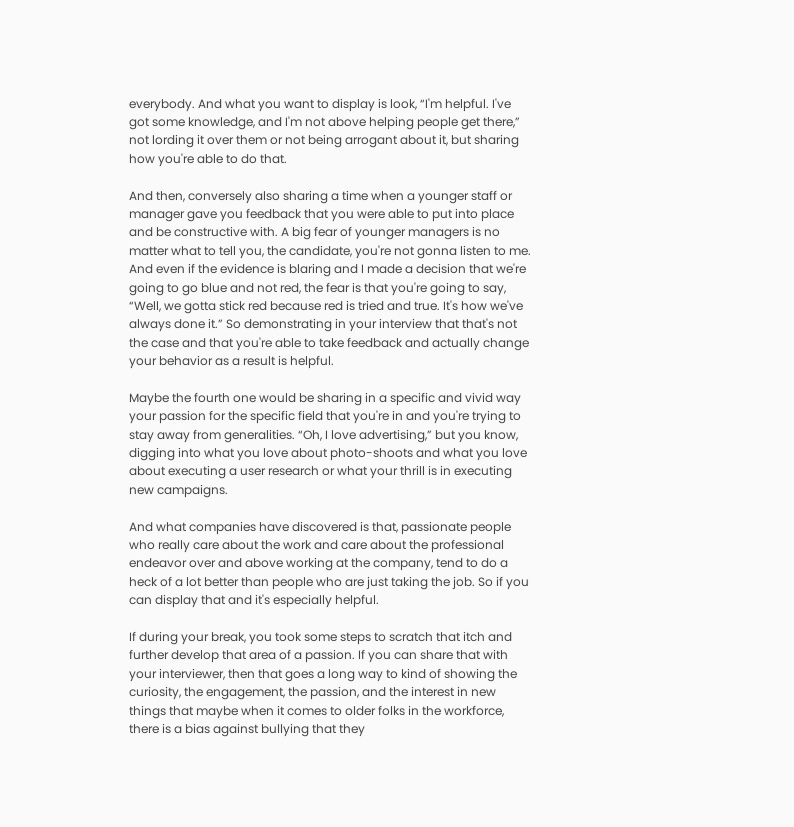everybody. And what you want to display is look, “I'm helpful. I've got some knowledge, and I'm not above helping people get there,” not lording it over them or not being arrogant about it, but sharing how you're able to do that.

And then, conversely also sharing a time when a younger staff or manager gave you feedback that you were able to put into place and be constructive with. A big fear of younger managers is no matter what to tell you, the candidate, you're not gonna listen to me. And even if the evidence is blaring and I made a decision that we're going to go blue and not red, the fear is that you're going to say, “Well, we gotta stick red because red is tried and true. It's how we've always done it.” So demonstrating in your interview that that's not the case and that you're able to take feedback and actually change your behavior as a result is helpful.

Maybe the fourth one would be sharing in a specific and vivid way your passion for the specific field that you're in and you're trying to stay away from generalities. “Oh, I love advertising,” but you know, digging into what you love about photo-shoots and what you love about executing a user research or what your thrill is in executing new campaigns.

And what companies have discovered is that, passionate people who really care about the work and care about the professional endeavor over and above working at the company, tend to do a heck of a lot better than people who are just taking the job. So if you can display that and it's especially helpful.

If during your break, you took some steps to scratch that itch and further develop that area of a passion. If you can share that with your interviewer, then that goes a long way to kind of showing the curiosity, the engagement, the passion, and the interest in new things that maybe when it comes to older folks in the workforce, there is a bias against bullying that they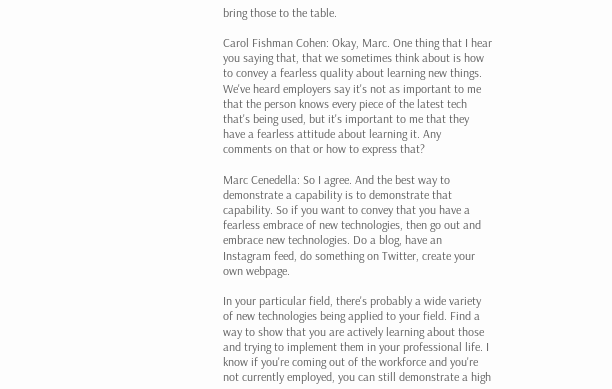bring those to the table.

Carol Fishman Cohen: Okay, Marc. One thing that I hear you saying that, that we sometimes think about is how to convey a fearless quality about learning new things. We've heard employers say it's not as important to me that the person knows every piece of the latest tech that's being used, but it's important to me that they have a fearless attitude about learning it. Any comments on that or how to express that?

Marc Cenedella: So I agree. And the best way to demonstrate a capability is to demonstrate that capability. So if you want to convey that you have a fearless embrace of new technologies, then go out and embrace new technologies. Do a blog, have an Instagram feed, do something on Twitter, create your own webpage.

In your particular field, there's probably a wide variety of new technologies being applied to your field. Find a way to show that you are actively learning about those and trying to implement them in your professional life. I know if you're coming out of the workforce and you're not currently employed, you can still demonstrate a high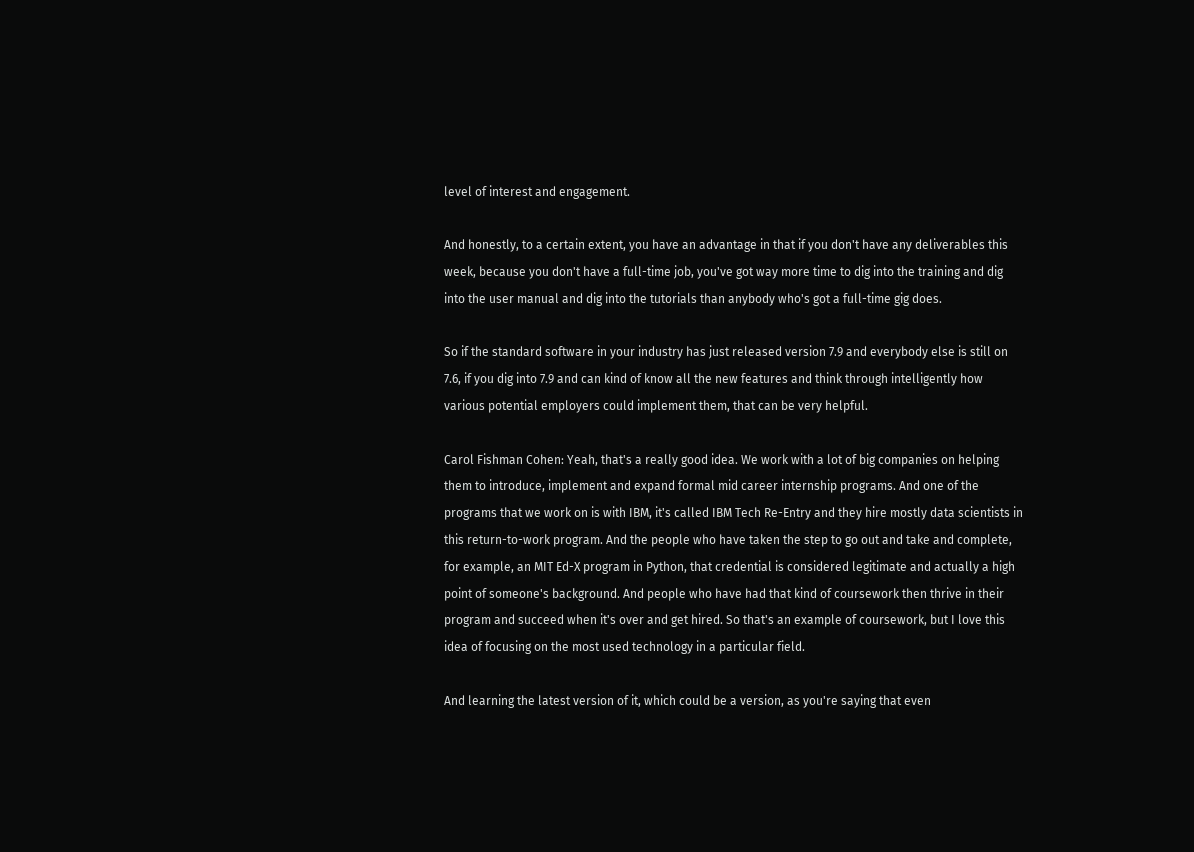level of interest and engagement.

And honestly, to a certain extent, you have an advantage in that if you don't have any deliverables this week, because you don't have a full-time job, you've got way more time to dig into the training and dig into the user manual and dig into the tutorials than anybody who's got a full-time gig does.

So if the standard software in your industry has just released version 7.9 and everybody else is still on 7.6, if you dig into 7.9 and can kind of know all the new features and think through intelligently how various potential employers could implement them, that can be very helpful.

Carol Fishman Cohen: Yeah, that's a really good idea. We work with a lot of big companies on helping them to introduce, implement and expand formal mid career internship programs. And one of the programs that we work on is with IBM, it's called IBM Tech Re-Entry and they hire mostly data scientists in this return-to-work program. And the people who have taken the step to go out and take and complete, for example, an MIT Ed-X program in Python, that credential is considered legitimate and actually a high point of someone's background. And people who have had that kind of coursework then thrive in their program and succeed when it's over and get hired. So that's an example of coursework, but I love this idea of focusing on the most used technology in a particular field.

And learning the latest version of it, which could be a version, as you're saying that even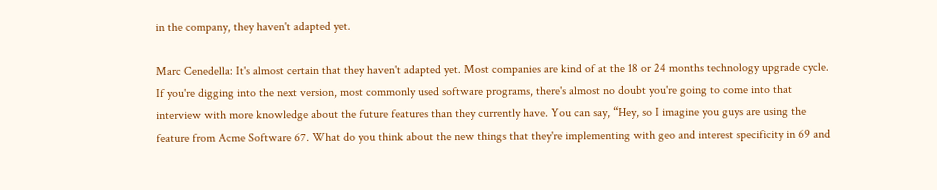in the company, they haven't adapted yet.

Marc Cenedella: It's almost certain that they haven't adapted yet. Most companies are kind of at the 18 or 24 months technology upgrade cycle. If you're digging into the next version, most commonly used software programs, there's almost no doubt you're going to come into that interview with more knowledge about the future features than they currently have. You can say, “Hey, so I imagine you guys are using the feature from Acme Software 67. What do you think about the new things that they're implementing with geo and interest specificity in 69 and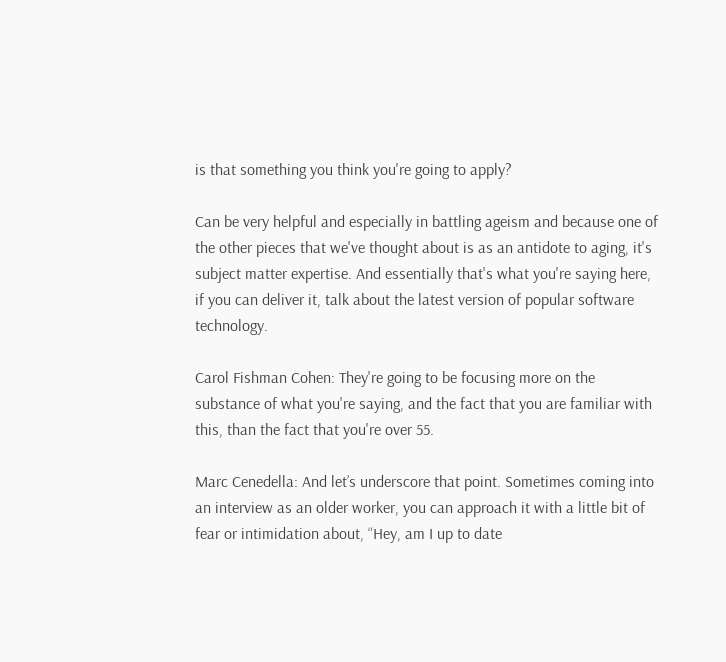is that something you think you're going to apply?

Can be very helpful and especially in battling ageism and because one of the other pieces that we've thought about is as an antidote to aging, it's subject matter expertise. And essentially that's what you're saying here, if you can deliver it, talk about the latest version of popular software technology.

Carol Fishman Cohen: They're going to be focusing more on the substance of what you're saying, and the fact that you are familiar with this, than the fact that you're over 55.

Marc Cenedella: And let’s underscore that point. Sometimes coming into an interview as an older worker, you can approach it with a little bit of fear or intimidation about, “Hey, am I up to date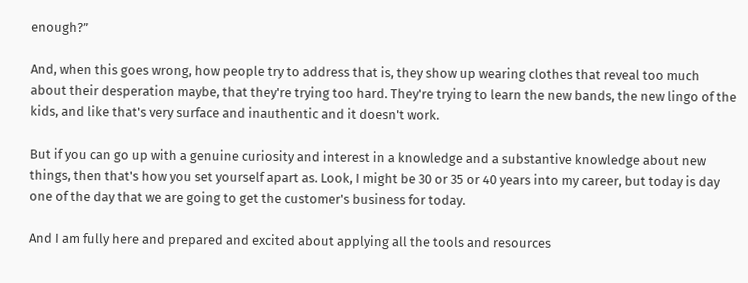enough?”

And, when this goes wrong, how people try to address that is, they show up wearing clothes that reveal too much about their desperation maybe, that they're trying too hard. They're trying to learn the new bands, the new lingo of the kids, and like that's very surface and inauthentic and it doesn't work.

But if you can go up with a genuine curiosity and interest in a knowledge and a substantive knowledge about new things, then that's how you set yourself apart as. Look, I might be 30 or 35 or 40 years into my career, but today is day one of the day that we are going to get the customer's business for today.

And I am fully here and prepared and excited about applying all the tools and resources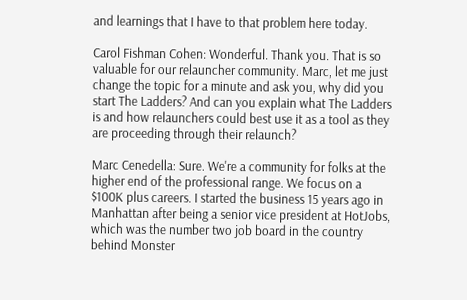and learnings that I have to that problem here today.

Carol Fishman Cohen: Wonderful. Thank you. That is so valuable for our relauncher community. Marc, let me just change the topic for a minute and ask you, why did you start The Ladders? And can you explain what The Ladders is and how relaunchers could best use it as a tool as they are proceeding through their relaunch?

Marc Cenedella: Sure. We're a community for folks at the higher end of the professional range. We focus on a $100K plus careers. I started the business 15 years ago in Manhattan after being a senior vice president at HotJobs, which was the number two job board in the country behind Monster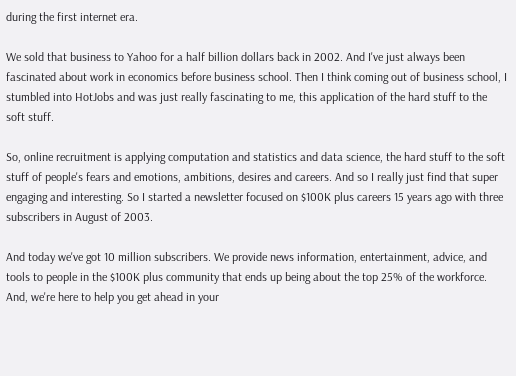during the first internet era.

We sold that business to Yahoo for a half billion dollars back in 2002. And I've just always been fascinated about work in economics before business school. Then I think coming out of business school, I stumbled into HotJobs and was just really fascinating to me, this application of the hard stuff to the soft stuff.

So, online recruitment is applying computation and statistics and data science, the hard stuff to the soft stuff of people's fears and emotions, ambitions, desires and careers. And so I really just find that super engaging and interesting. So I started a newsletter focused on $100K plus careers 15 years ago with three subscribers in August of 2003.

And today we've got 10 million subscribers. We provide news information, entertainment, advice, and tools to people in the $100K plus community that ends up being about the top 25% of the workforce. And, we're here to help you get ahead in your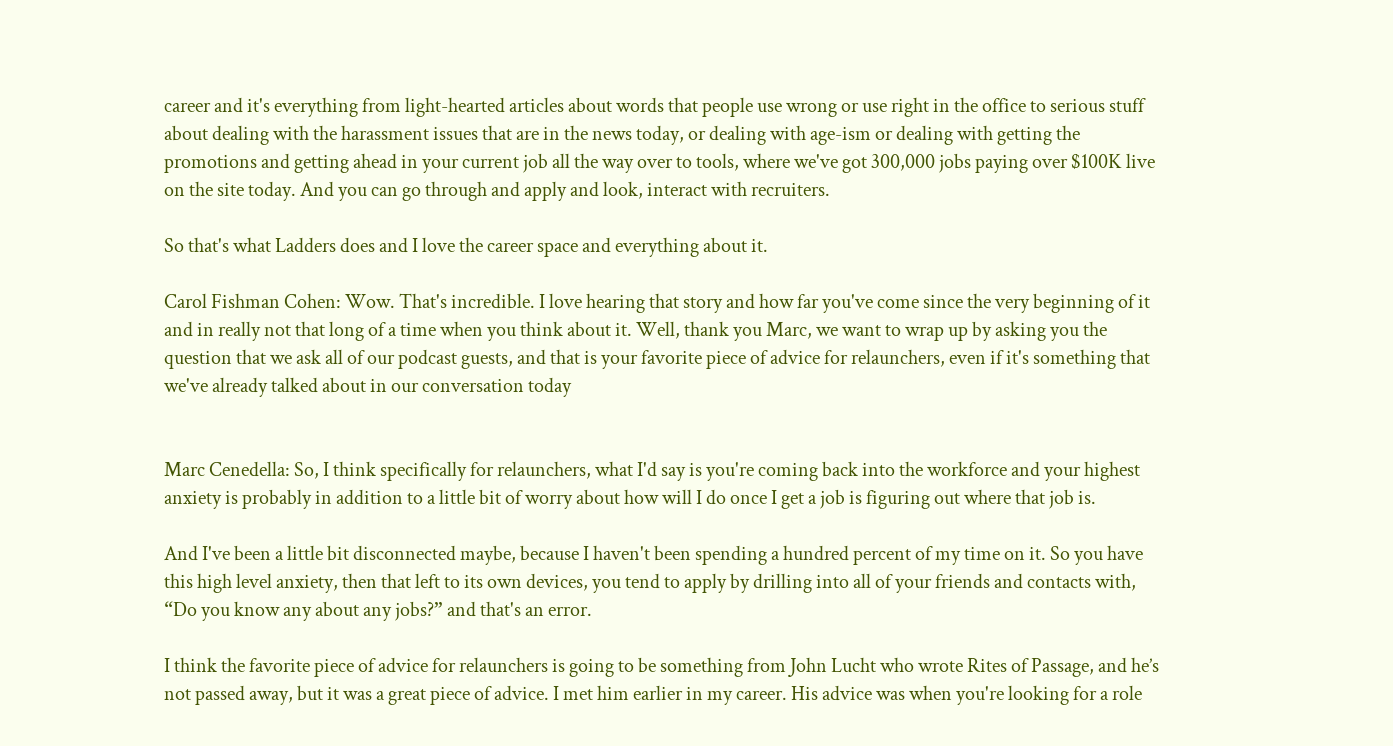career and it's everything from light-hearted articles about words that people use wrong or use right in the office to serious stuff about dealing with the harassment issues that are in the news today, or dealing with age-ism or dealing with getting the promotions and getting ahead in your current job all the way over to tools, where we've got 300,000 jobs paying over $100K live on the site today. And you can go through and apply and look, interact with recruiters.

So that's what Ladders does and I love the career space and everything about it.

Carol Fishman Cohen: Wow. That's incredible. I love hearing that story and how far you've come since the very beginning of it and in really not that long of a time when you think about it. Well, thank you Marc, we want to wrap up by asking you the question that we ask all of our podcast guests, and that is your favorite piece of advice for relaunchers, even if it's something that we've already talked about in our conversation today


Marc Cenedella: So, I think specifically for relaunchers, what I'd say is you're coming back into the workforce and your highest anxiety is probably in addition to a little bit of worry about how will I do once I get a job is figuring out where that job is.

And I've been a little bit disconnected maybe, because I haven't been spending a hundred percent of my time on it. So you have this high level anxiety, then that left to its own devices, you tend to apply by drilling into all of your friends and contacts with, “Do you know any about any jobs?” and that's an error.

I think the favorite piece of advice for relaunchers is going to be something from John Lucht who wrote Rites of Passage, and he’s not passed away, but it was a great piece of advice. I met him earlier in my career. His advice was when you're looking for a role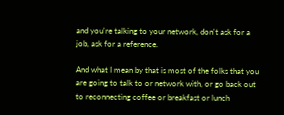and you're talking to your network, don't ask for a job, ask for a reference.

And what I mean by that is most of the folks that you are going to talk to or network with, or go back out to reconnecting coffee or breakfast or lunch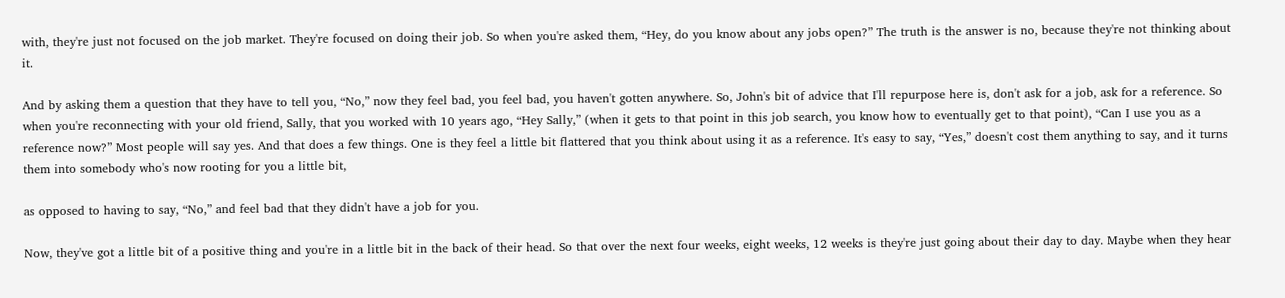with, they're just not focused on the job market. They're focused on doing their job. So when you're asked them, “Hey, do you know about any jobs open?” The truth is the answer is no, because they're not thinking about it.

And by asking them a question that they have to tell you, “No,” now they feel bad, you feel bad, you haven't gotten anywhere. So, John's bit of advice that I'll repurpose here is, don't ask for a job, ask for a reference. So when you're reconnecting with your old friend, Sally, that you worked with 10 years ago, “Hey Sally,” (when it gets to that point in this job search, you know how to eventually get to that point), “Can I use you as a reference now?” Most people will say yes. And that does a few things. One is they feel a little bit flattered that you think about using it as a reference. It's easy to say, “Yes,” doesn't cost them anything to say, and it turns them into somebody who's now rooting for you a little bit,

as opposed to having to say, “No,” and feel bad that they didn't have a job for you.

Now, they've got a little bit of a positive thing and you're in a little bit in the back of their head. So that over the next four weeks, eight weeks, 12 weeks is they're just going about their day to day. Maybe when they hear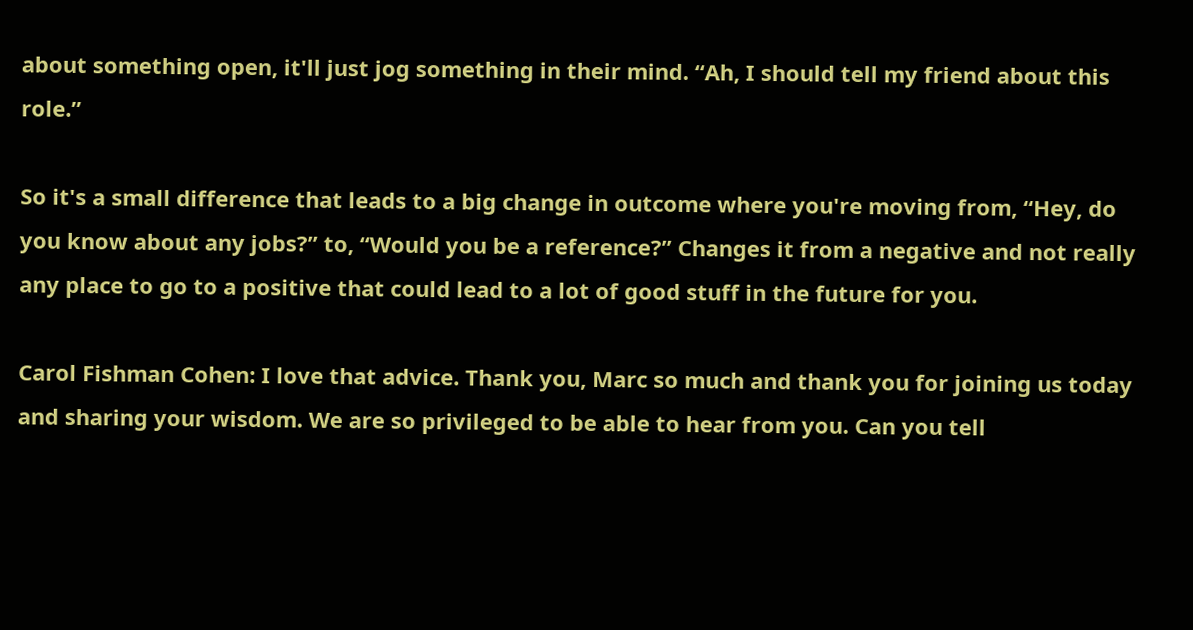about something open, it'll just jog something in their mind. “Ah, I should tell my friend about this role.”

So it's a small difference that leads to a big change in outcome where you're moving from, “Hey, do you know about any jobs?” to, “Would you be a reference?” Changes it from a negative and not really any place to go to a positive that could lead to a lot of good stuff in the future for you.

Carol Fishman Cohen: I love that advice. Thank you, Marc so much and thank you for joining us today and sharing your wisdom. We are so privileged to be able to hear from you. Can you tell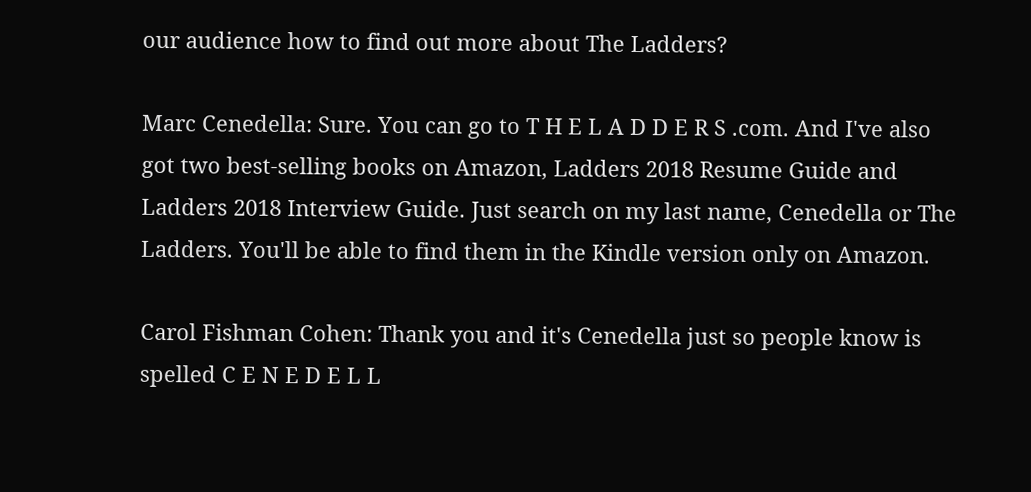our audience how to find out more about The Ladders?

Marc Cenedella: Sure. You can go to T H E L A D D E R S .com. And I've also got two best-selling books on Amazon, Ladders 2018 Resume Guide and Ladders 2018 Interview Guide. Just search on my last name, Cenedella or The Ladders. You'll be able to find them in the Kindle version only on Amazon.

Carol Fishman Cohen: Thank you and it's Cenedella just so people know is spelled C E N E D E L L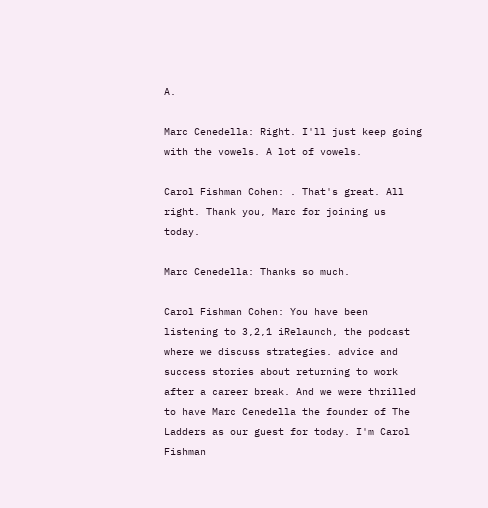A.

Marc Cenedella: Right. I'll just keep going with the vowels. A lot of vowels.

Carol Fishman Cohen: . That's great. All right. Thank you, Marc for joining us today.

Marc Cenedella: Thanks so much.

Carol Fishman Cohen: You have been listening to 3,2,1 iRelaunch, the podcast where we discuss strategies. advice and success stories about returning to work after a career break. And we were thrilled to have Marc Cenedella the founder of The Ladders as our guest for today. I'm Carol Fishman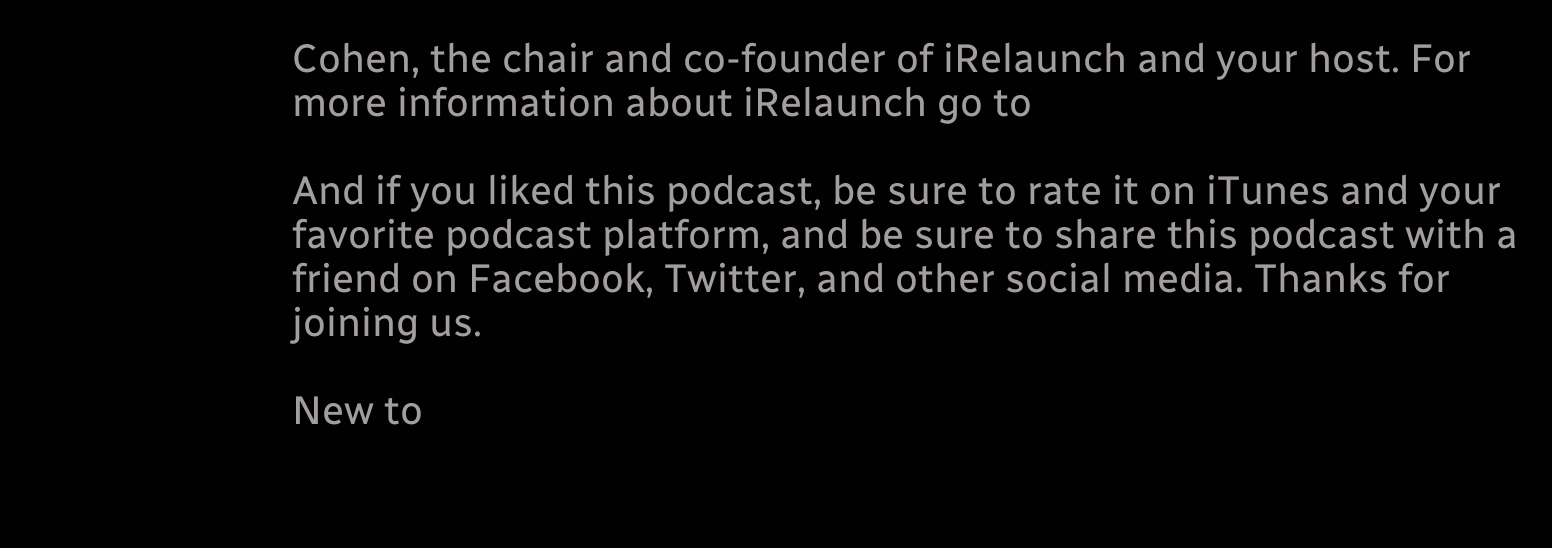Cohen, the chair and co-founder of iRelaunch and your host. For more information about iRelaunch go to

And if you liked this podcast, be sure to rate it on iTunes and your favorite podcast platform, and be sure to share this podcast with a friend on Facebook, Twitter, and other social media. Thanks for joining us.

New to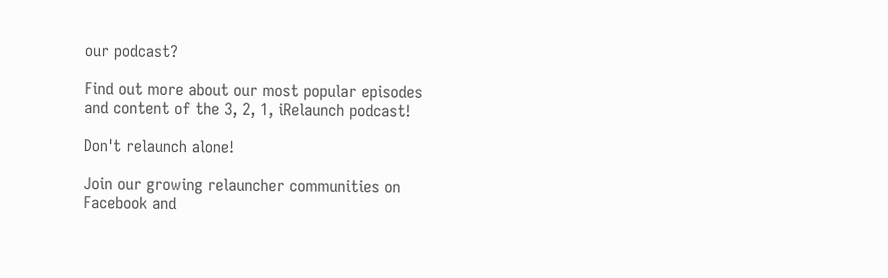our podcast?

Find out more about our most popular episodes and content of the 3, 2, 1, iRelaunch podcast!

Don't relaunch alone!

Join our growing relauncher communities on Facebook and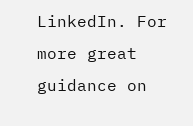LinkedIn. For more great guidance on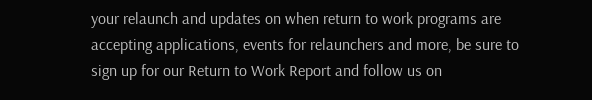your relaunch and updates on when return to work programs are accepting applications, events for relaunchers and more, be sure to sign up for our Return to Work Report and follow us on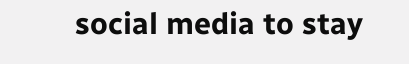social media to stay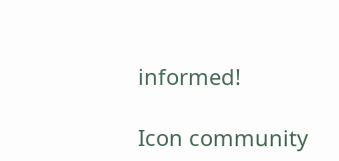informed!

Icon community